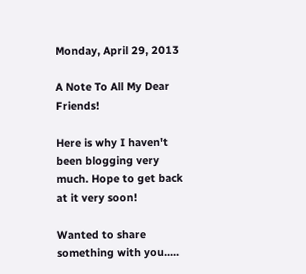Monday, April 29, 2013

A Note To All My Dear Friends!

Here is why I haven't been blogging very much. Hope to get back at it very soon!

Wanted to share something with you.....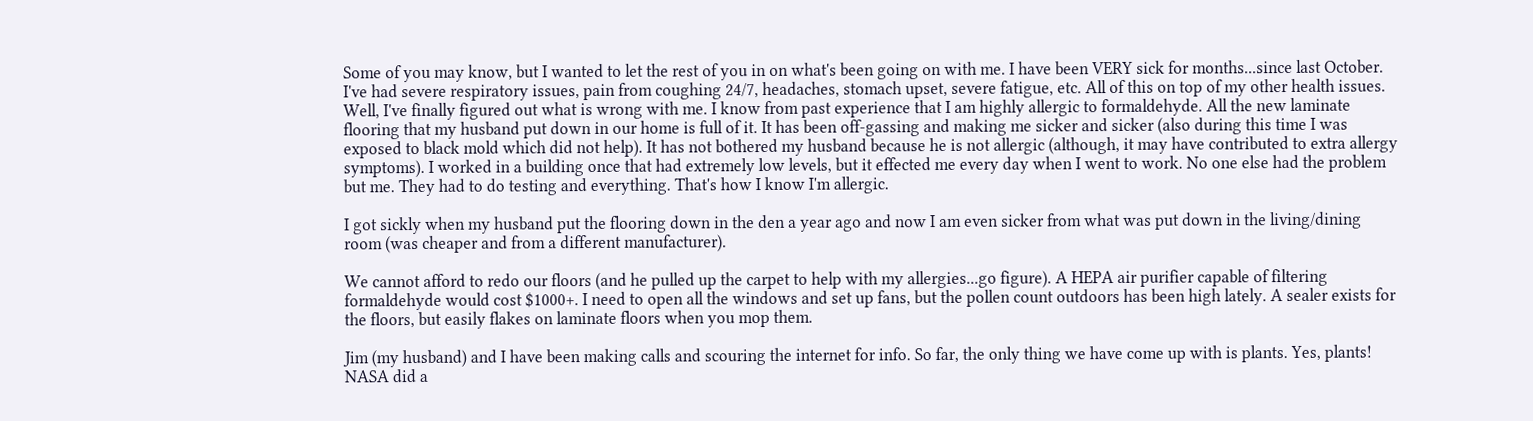Some of you may know, but I wanted to let the rest of you in on what's been going on with me. I have been VERY sick for months...since last October. I've had severe respiratory issues, pain from coughing 24/7, headaches, stomach upset, severe fatigue, etc. All of this on top of my other health issues. Well, I've finally figured out what is wrong with me. I know from past experience that I am highly allergic to formaldehyde. All the new laminate flooring that my husband put down in our home is full of it. It has been off-gassing and making me sicker and sicker (also during this time I was exposed to black mold which did not help). It has not bothered my husband because he is not allergic (although, it may have contributed to extra allergy symptoms). I worked in a building once that had extremely low levels, but it effected me every day when I went to work. No one else had the problem but me. They had to do testing and everything. That's how I know I'm allergic.

I got sickly when my husband put the flooring down in the den a year ago and now I am even sicker from what was put down in the living/dining room (was cheaper and from a different manufacturer).

We cannot afford to redo our floors (and he pulled up the carpet to help with my allergies...go figure). A HEPA air purifier capable of filtering formaldehyde would cost $1000+. I need to open all the windows and set up fans, but the pollen count outdoors has been high lately. A sealer exists for the floors, but easily flakes on laminate floors when you mop them.

Jim (my husband) and I have been making calls and scouring the internet for info. So far, the only thing we have come up with is plants. Yes, plants! NASA did a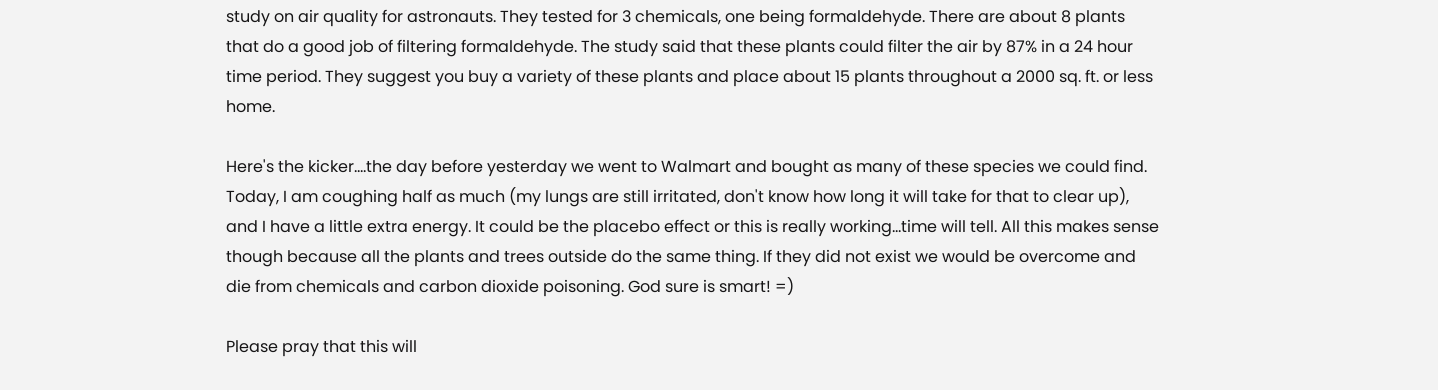study on air quality for astronauts. They tested for 3 chemicals, one being formaldehyde. There are about 8 plants that do a good job of filtering formaldehyde. The study said that these plants could filter the air by 87% in a 24 hour time period. They suggest you buy a variety of these plants and place about 15 plants throughout a 2000 sq. ft. or less home.

Here's the kicker....the day before yesterday we went to Walmart and bought as many of these species we could find. Today, I am coughing half as much (my lungs are still irritated, don't know how long it will take for that to clear up), and I have a little extra energy. It could be the placebo effect or this is really working...time will tell. All this makes sense though because all the plants and trees outside do the same thing. If they did not exist we would be overcome and die from chemicals and carbon dioxide poisoning. God sure is smart! =)

Please pray that this will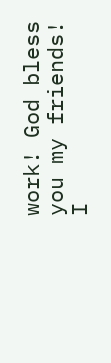work! God bless you my friends! I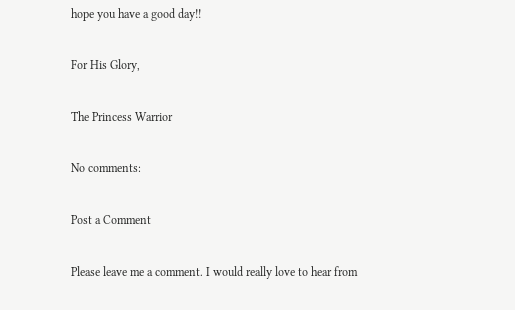hope you have a good day!!

For His Glory,

The Princess Warrior

No comments:

Post a Comment

Please leave me a comment. I would really love to hear from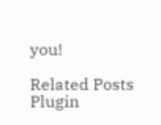you!

Related Posts Plugin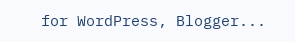for WordPress, Blogger...